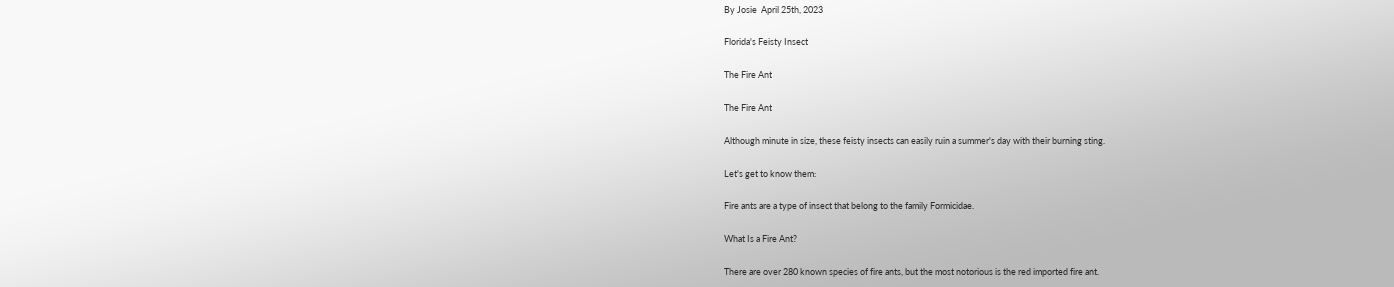By Josie  April 25th, 2023

Florida's Feisty Insect

The Fire Ant

The Fire Ant

Although minute in size, these feisty insects can easily ruin a summer's day with their burning sting.

Let's get to know them:

Fire ants are a type of insect that belong to the family Formicidae.

What Is a Fire Ant?

There are over 280 known species of fire ants, but the most notorious is the red imported fire ant.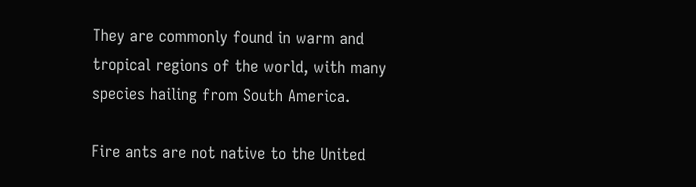They are commonly found in warm and tropical regions of the world, with many species hailing from South America.

Fire ants are not native to the United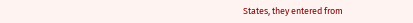States, they entered from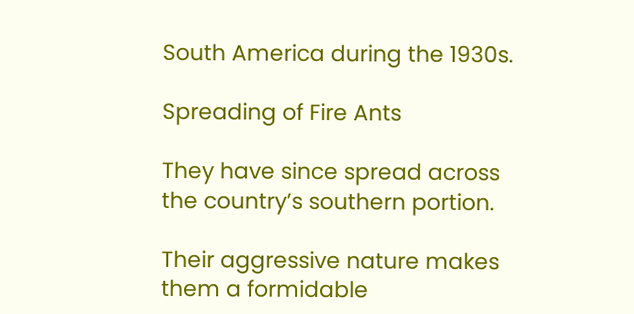South America during the 1930s.

Spreading of Fire Ants

They have since spread across the country’s southern portion.

Their aggressive nature makes them a formidable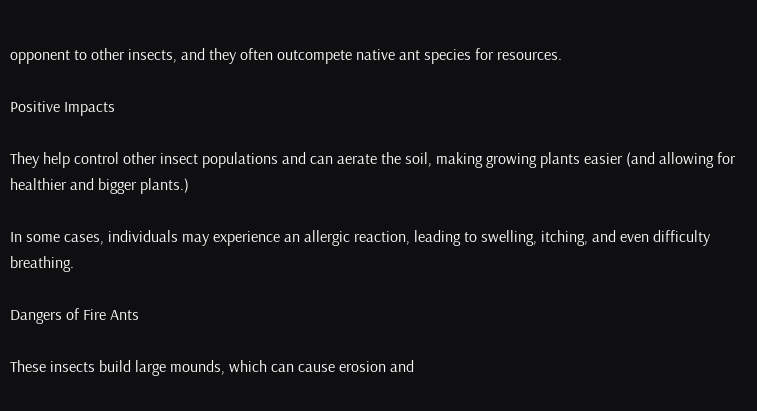opponent to other insects, and they often outcompete native ant species for resources.

Positive Impacts

They help control other insect populations and can aerate the soil, making growing plants easier (and allowing for healthier and bigger plants.)

In some cases, individuals may experience an allergic reaction, leading to swelling, itching, and even difficulty breathing.

Dangers of Fire Ants

These insects build large mounds, which can cause erosion and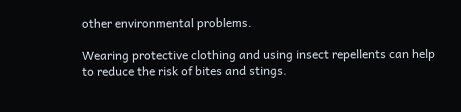other environmental problems.

Wearing protective clothing and using insect repellents can help to reduce the risk of bites and stings.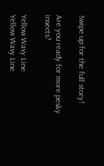Swipe up for the full story!

Are you ready for more pesky insects?

Yellow Wavy Line
Yellow Wavy Line